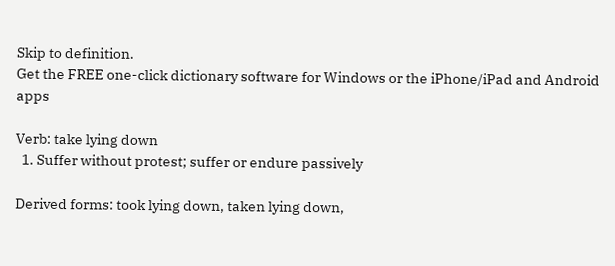Skip to definition.
Get the FREE one-click dictionary software for Windows or the iPhone/iPad and Android apps

Verb: take lying down
  1. Suffer without protest; suffer or endure passively

Derived forms: took lying down, taken lying down,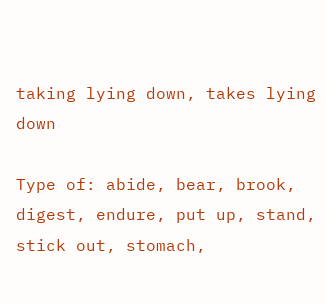taking lying down, takes lying down

Type of: abide, bear, brook, digest, endure, put up, stand, stick out, stomach,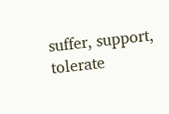suffer, support, tolerate